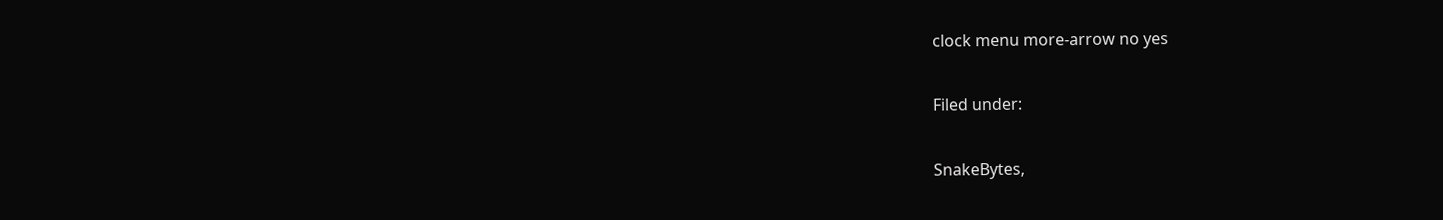clock menu more-arrow no yes

Filed under:

SnakeBytes,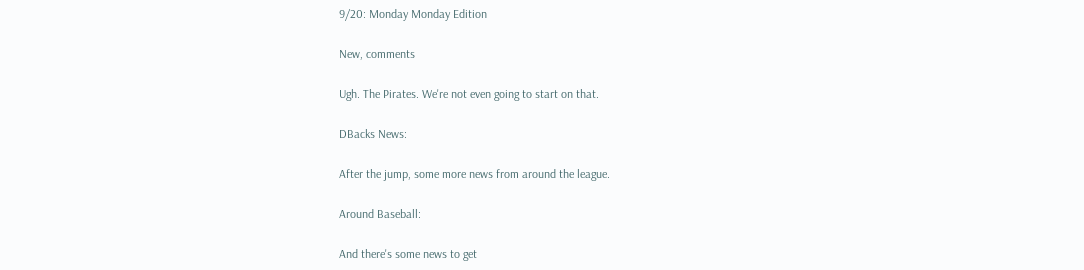9/20: Monday Monday Edition

New, comments

Ugh. The Pirates. We're not even going to start on that.

DBacks News:

After the jump, some more news from around the league.

Around Baseball:

And there's some news to get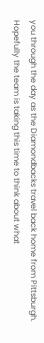you through the day as the Diamondbacks travel back home from Pittsburgh. Hopefully the team is taking this time to think about what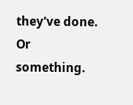they've done. Or something.